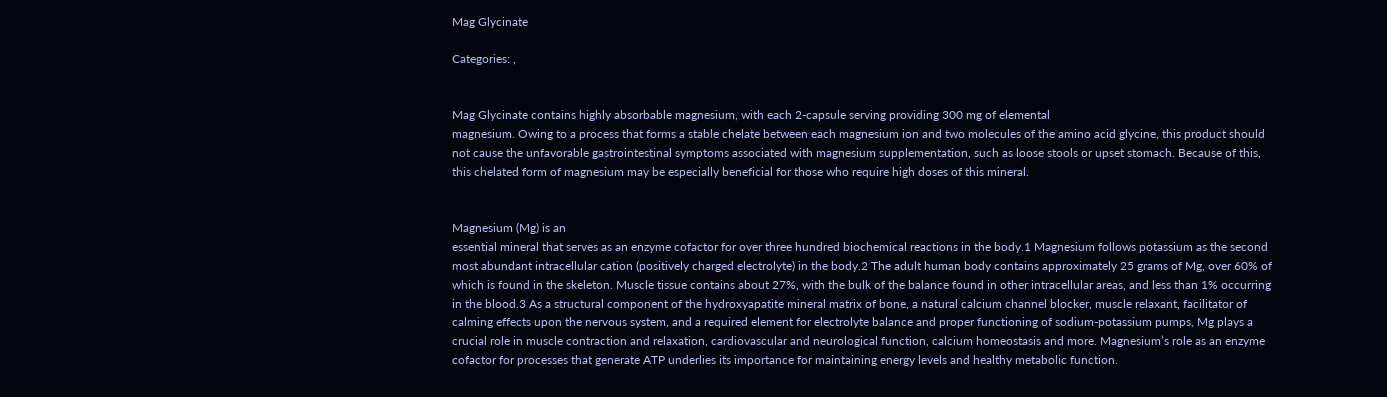Mag Glycinate

Categories: ,


Mag Glycinate contains highly absorbable magnesium, with each 2-capsule serving providing 300 mg of elemental
magnesium. Owing to a process that forms a stable chelate between each magnesium ion and two molecules of the amino acid glycine, this product should
not cause the unfavorable gastrointestinal symptoms associated with magnesium supplementation, such as loose stools or upset stomach. Because of this,
this chelated form of magnesium may be especially beneficial for those who require high doses of this mineral.


Magnesium (Mg) is an
essential mineral that serves as an enzyme cofactor for over three hundred biochemical reactions in the body.1 Magnesium follows potassium as the second
most abundant intracellular cation (positively charged electrolyte) in the body.2 The adult human body contains approximately 25 grams of Mg, over 60% of
which is found in the skeleton. Muscle tissue contains about 27%, with the bulk of the balance found in other intracellular areas, and less than 1% occurring
in the blood.3 As a structural component of the hydroxyapatite mineral matrix of bone, a natural calcium channel blocker, muscle relaxant, facilitator of
calming effects upon the nervous system, and a required element for electrolyte balance and proper functioning of sodium-potassium pumps, Mg plays a
crucial role in muscle contraction and relaxation, cardiovascular and neurological function, calcium homeostasis and more. Magnesium’s role as an enzyme
cofactor for processes that generate ATP underlies its importance for maintaining energy levels and healthy metabolic function.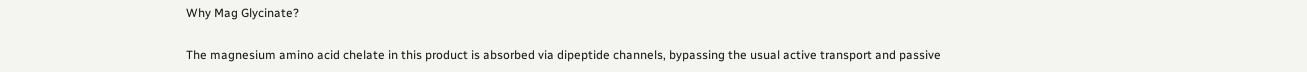Why Mag Glycinate?

The magnesium amino acid chelate in this product is absorbed via dipeptide channels, bypassing the usual active transport and passive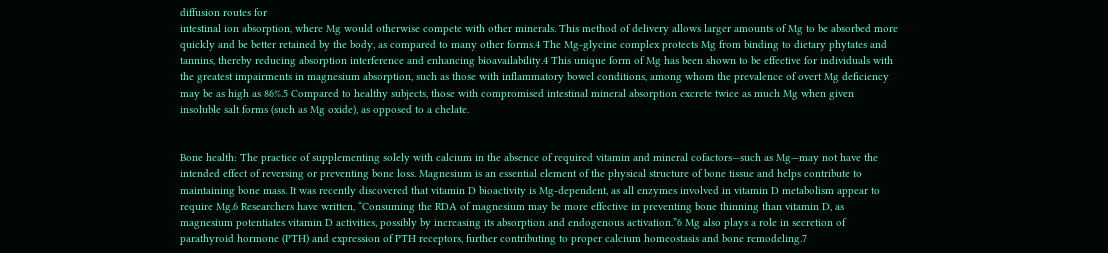diffusion routes for
intestinal ion absorption, where Mg would otherwise compete with other minerals. This method of delivery allows larger amounts of Mg to be absorbed more
quickly and be better retained by the body, as compared to many other forms.4 The Mg-glycine complex protects Mg from binding to dietary phytates and
tannins, thereby reducing absorption interference and enhancing bioavailability.4 This unique form of Mg has been shown to be effective for individuals with
the greatest impairments in magnesium absorption, such as those with inflammatory bowel conditions, among whom the prevalence of overt Mg deficiency
may be as high as 86%.5 Compared to healthy subjects, those with compromised intestinal mineral absorption excrete twice as much Mg when given
insoluble salt forms (such as Mg oxide), as opposed to a chelate.


Bone health: The practice of supplementing solely with calcium in the absence of required vitamin and mineral cofactors—such as Mg—may not have the
intended effect of reversing or preventing bone loss. Magnesium is an essential element of the physical structure of bone tissue and helps contribute to
maintaining bone mass. It was recently discovered that vitamin D bioactivity is Mg-dependent, as all enzymes involved in vitamin D metabolism appear to
require Mg.6 Researchers have written, “Consuming the RDA of magnesium may be more effective in preventing bone thinning than vitamin D, as
magnesium potentiates vitamin D activities, possibly by increasing its absorption and endogenous activation.”6 Mg also plays a role in secretion of
parathyroid hormone (PTH) and expression of PTH receptors, further contributing to proper calcium homeostasis and bone remodeling.7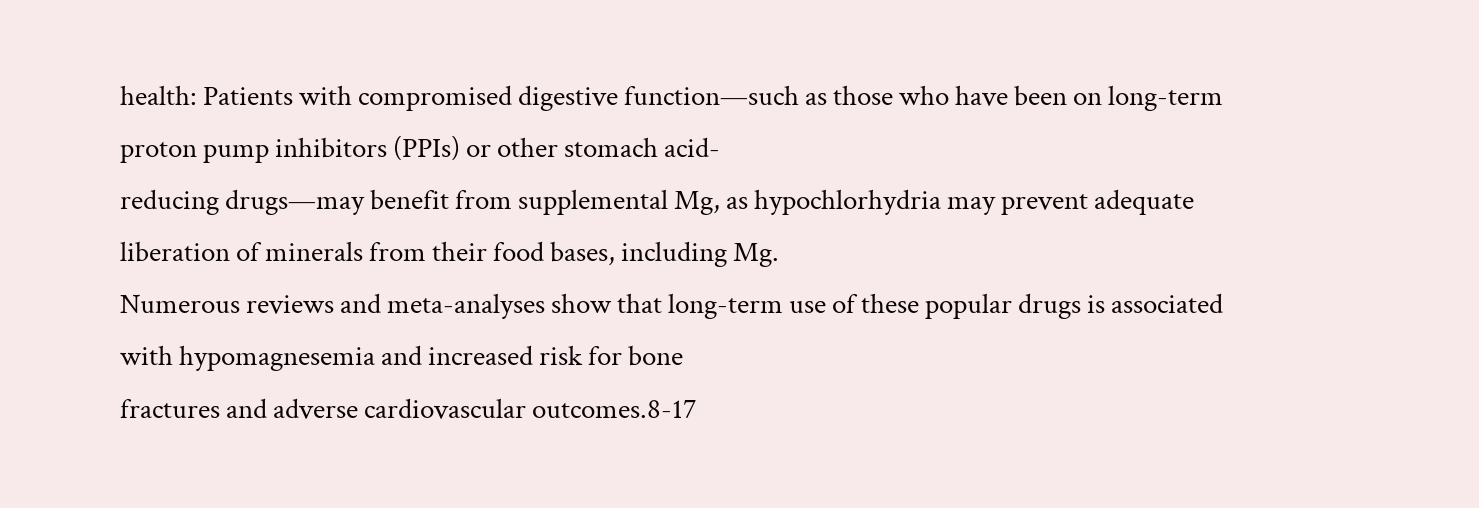health: Patients with compromised digestive function—such as those who have been on long-term proton pump inhibitors (PPIs) or other stomach acid-
reducing drugs—may benefit from supplemental Mg, as hypochlorhydria may prevent adequate liberation of minerals from their food bases, including Mg.
Numerous reviews and meta-analyses show that long-term use of these popular drugs is associated with hypomagnesemia and increased risk for bone
fractures and adverse cardiovascular outcomes.8-17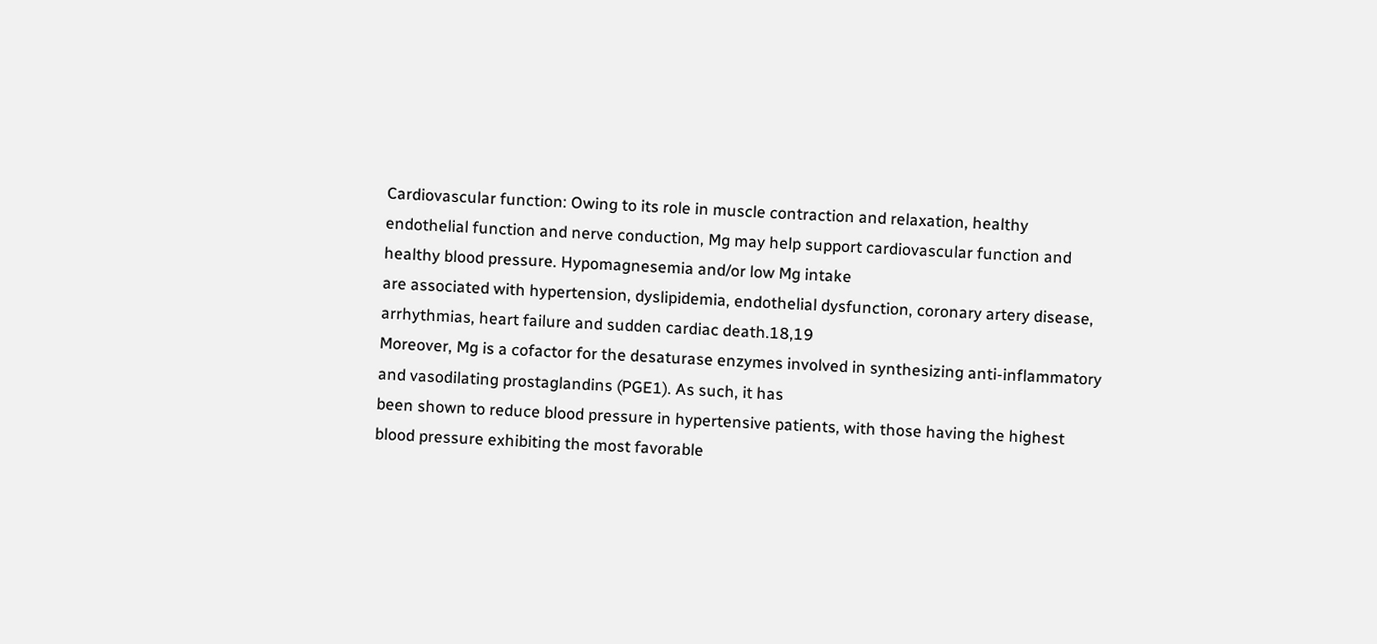Cardiovascular function: Owing to its role in muscle contraction and relaxation, healthy
endothelial function and nerve conduction, Mg may help support cardiovascular function and healthy blood pressure. Hypomagnesemia and/or low Mg intake
are associated with hypertension, dyslipidemia, endothelial dysfunction, coronary artery disease, arrhythmias, heart failure and sudden cardiac death.18,19
Moreover, Mg is a cofactor for the desaturase enzymes involved in synthesizing anti-inflammatory and vasodilating prostaglandins (PGE1). As such, it has
been shown to reduce blood pressure in hypertensive patients, with those having the highest blood pressure exhibiting the most favorable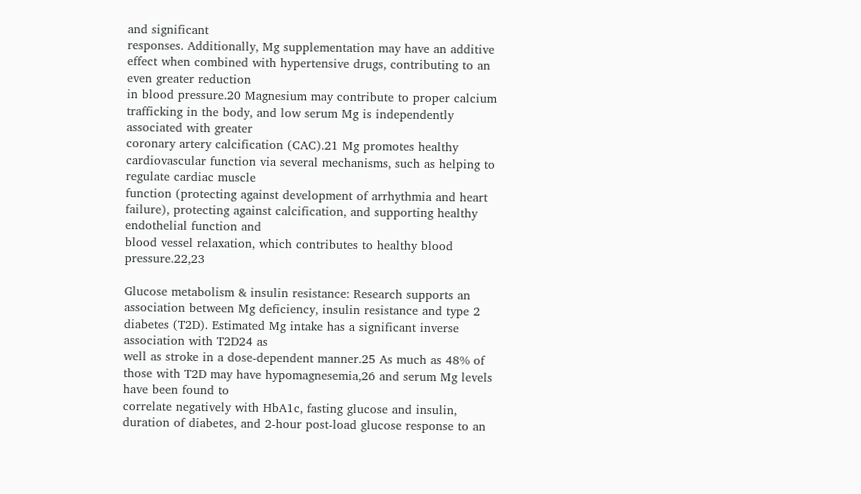and significant
responses. Additionally, Mg supplementation may have an additive effect when combined with hypertensive drugs, contributing to an even greater reduction
in blood pressure.20 Magnesium may contribute to proper calcium trafficking in the body, and low serum Mg is independently associated with greater
coronary artery calcification (CAC).21 Mg promotes healthy cardiovascular function via several mechanisms, such as helping to regulate cardiac muscle
function (protecting against development of arrhythmia and heart failure), protecting against calcification, and supporting healthy endothelial function and
blood vessel relaxation, which contributes to healthy blood pressure.22,23

Glucose metabolism & insulin resistance: Research supports an
association between Mg deficiency, insulin resistance and type 2 diabetes (T2D). Estimated Mg intake has a significant inverse association with T2D24 as
well as stroke in a dose-dependent manner.25 As much as 48% of those with T2D may have hypomagnesemia,26 and serum Mg levels have been found to
correlate negatively with HbA1c, fasting glucose and insulin, duration of diabetes, and 2-hour post-load glucose response to an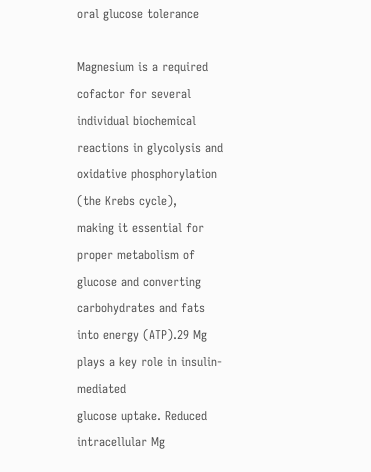oral glucose tolerance

Magnesium is a required cofactor for several individual biochemical reactions in glycolysis and oxidative phosphorylation (the Krebs cycle),
making it essential for proper metabolism of glucose and converting carbohydrates and fats into energy (ATP).29 Mg plays a key role in insulin-mediated
glucose uptake. Reduced intracellular Mg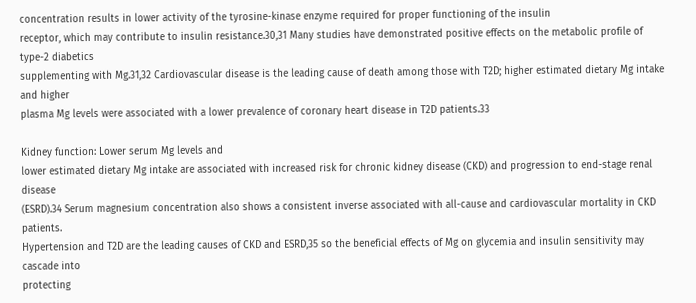concentration results in lower activity of the tyrosine-kinase enzyme required for proper functioning of the insulin
receptor, which may contribute to insulin resistance.30,31 Many studies have demonstrated positive effects on the metabolic profile of type-2 diabetics
supplementing with Mg.31,32 Cardiovascular disease is the leading cause of death among those with T2D; higher estimated dietary Mg intake and higher
plasma Mg levels were associated with a lower prevalence of coronary heart disease in T2D patients.33

Kidney function: Lower serum Mg levels and
lower estimated dietary Mg intake are associated with increased risk for chronic kidney disease (CKD) and progression to end-stage renal disease
(ESRD).34 Serum magnesium concentration also shows a consistent inverse associated with all-cause and cardiovascular mortality in CKD patients.
Hypertension and T2D are the leading causes of CKD and ESRD,35 so the beneficial effects of Mg on glycemia and insulin sensitivity may cascade into
protecting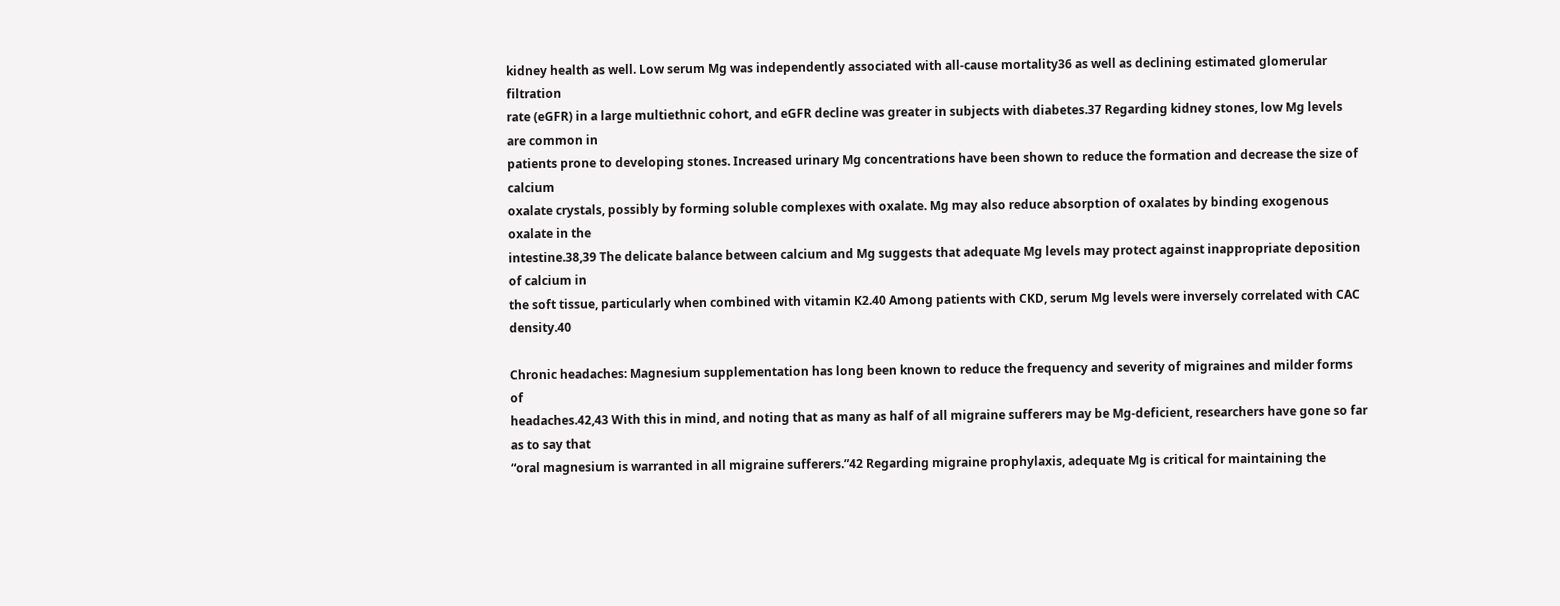kidney health as well. Low serum Mg was independently associated with all-cause mortality36 as well as declining estimated glomerular filtration
rate (eGFR) in a large multiethnic cohort, and eGFR decline was greater in subjects with diabetes.37 Regarding kidney stones, low Mg levels are common in
patients prone to developing stones. Increased urinary Mg concentrations have been shown to reduce the formation and decrease the size of calcium
oxalate crystals, possibly by forming soluble complexes with oxalate. Mg may also reduce absorption of oxalates by binding exogenous oxalate in the
intestine.38,39 The delicate balance between calcium and Mg suggests that adequate Mg levels may protect against inappropriate deposition of calcium in
the soft tissue, particularly when combined with vitamin K2.40 Among patients with CKD, serum Mg levels were inversely correlated with CAC density.40

Chronic headaches: Magnesium supplementation has long been known to reduce the frequency and severity of migraines and milder forms of
headaches.42,43 With this in mind, and noting that as many as half of all migraine sufferers may be Mg-deficient, researchers have gone so far as to say that
“oral magnesium is warranted in all migraine sufferers.”42 Regarding migraine prophylaxis, adequate Mg is critical for maintaining the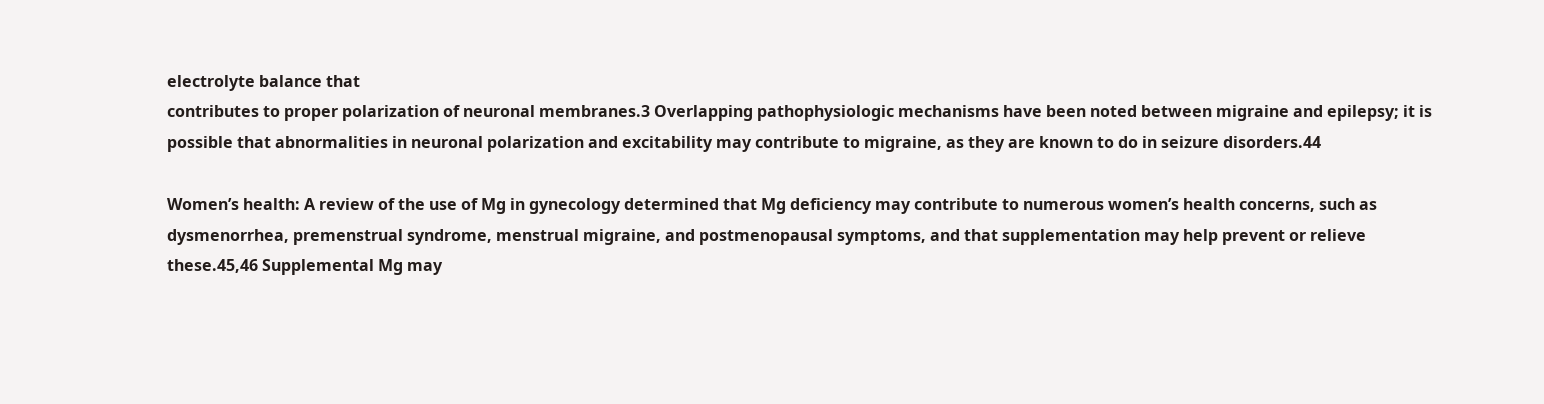electrolyte balance that
contributes to proper polarization of neuronal membranes.3 Overlapping pathophysiologic mechanisms have been noted between migraine and epilepsy; it is
possible that abnormalities in neuronal polarization and excitability may contribute to migraine, as they are known to do in seizure disorders.44

Women’s health: A review of the use of Mg in gynecology determined that Mg deficiency may contribute to numerous women’s health concerns, such as
dysmenorrhea, premenstrual syndrome, menstrual migraine, and postmenopausal symptoms, and that supplementation may help prevent or relieve
these.45,46 Supplemental Mg may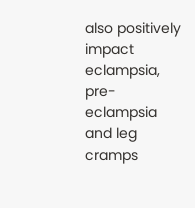also positively impact eclampsia, pre-eclampsia and leg cramps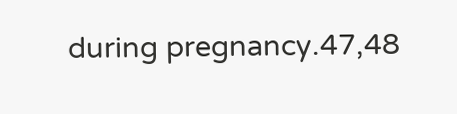during pregnancy.47,48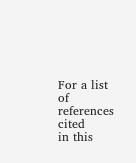For a list of references cited
in this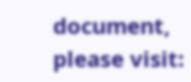document, please visit: